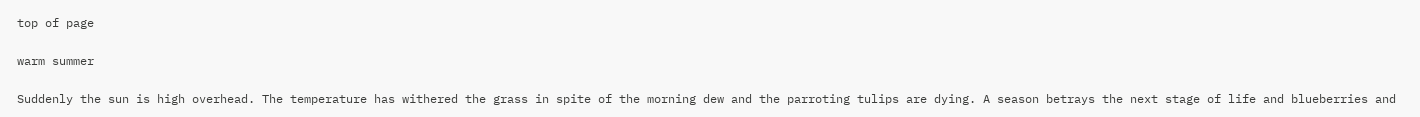top of page

warm summer

Suddenly the sun is high overhead. The temperature has withered the grass in spite of the morning dew and the parroting tulips are dying. A season betrays the next stage of life and blueberries and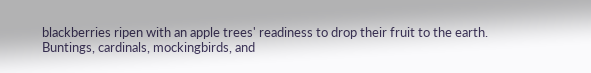blackberries ripen with an apple trees' readiness to drop their fruit to the earth. Buntings, cardinals, mockingbirds, and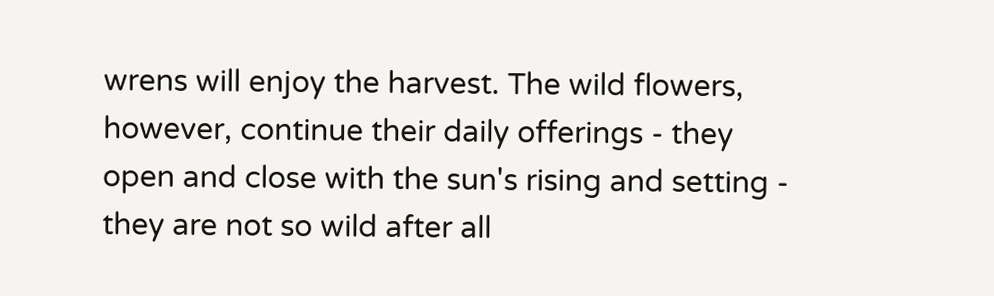wrens will enjoy the harvest. The wild flowers, however, continue their daily offerings - they open and close with the sun's rising and setting - they are not so wild after all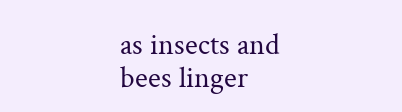as insects and bees linger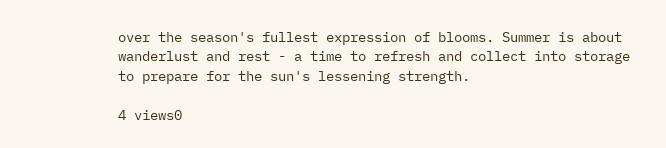over the season's fullest expression of blooms. Summer is about wanderlust and rest - a time to refresh and collect into storage to prepare for the sun's lessening strength.

4 views0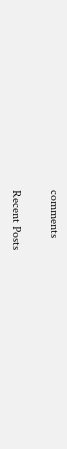comments

Recent Posts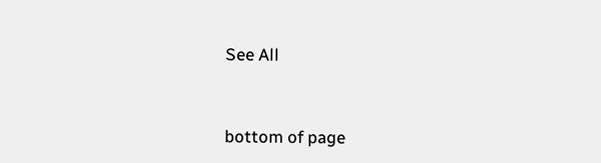See All


bottom of page